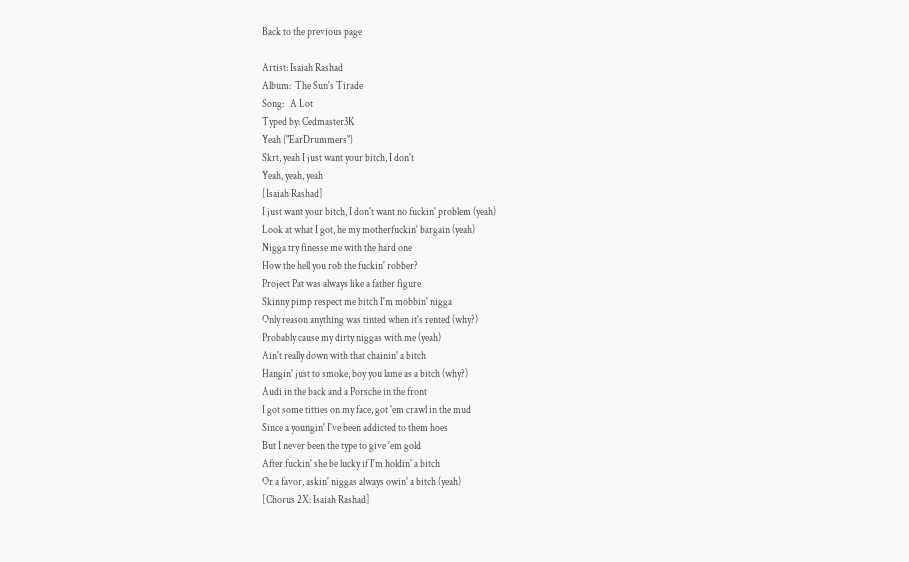Back to the previous page

Artist: Isaiah Rashad
Album:  The Sun's Tirade
Song:   A Lot
Typed by: Cedmaster3K
Yeah {"EarDrummers"}
Skrt, yeah I just want your bitch, I don't
Yeah, yeah, yeah
[Isaiah Rashad]
I just want your bitch, I don't want no fuckin' problem (yeah)
Look at what I got, he my motherfuckin' bargain (yeah)
Nigga try finesse me with the hard one
How the hell you rob the fuckin' robber?
Project Pat was always like a father figure
Skinny pimp respect me bitch I'm mobbin' nigga
Only reason anything was tinted when it's rented (why?)
Probably cause my dirty niggas with me (yeah)
Ain't really down with that chainin' a bitch
Hangin' just to smoke, boy you lame as a bitch (why?)
Audi in the back and a Porsche in the front
I got some titties on my face, got 'em crawl in the mud
Since a youngin' I've been addicted to them hoes
But I never been the type to give 'em gold
After fuckin' she be lucky if I'm holdin' a bitch
Or a favor, askin' niggas always owin' a bitch (yeah)
[Chorus 2X: Isaiah Rashad]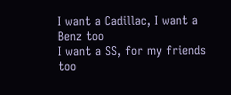I want a Cadillac, I want a Benz too
I want a SS, for my friends too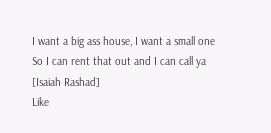I want a big ass house, I want a small one
So I can rent that out and I can call ya
[Isaiah Rashad]
Like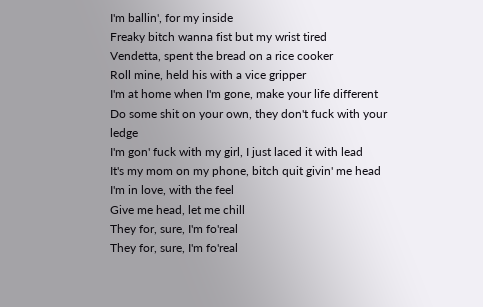I'm ballin', for my inside
Freaky bitch wanna fist but my wrist tired
Vendetta, spent the bread on a rice cooker
Roll mine, held his with a vice gripper
I'm at home when I'm gone, make your life different
Do some shit on your own, they don't fuck with your ledge
I'm gon' fuck with my girl, I just laced it with lead
It's my mom on my phone, bitch quit givin' me head
I'm in love, with the feel
Give me head, let me chill
They for, sure, I'm fo'real
They for, sure, I'm fo'real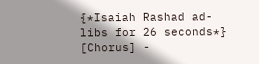{*Isaiah Rashad ad-libs for 26 seconds*}
[Chorus] -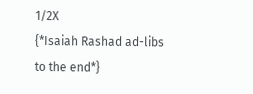1/2X
{*Isaiah Rashad ad-libs to the end*}